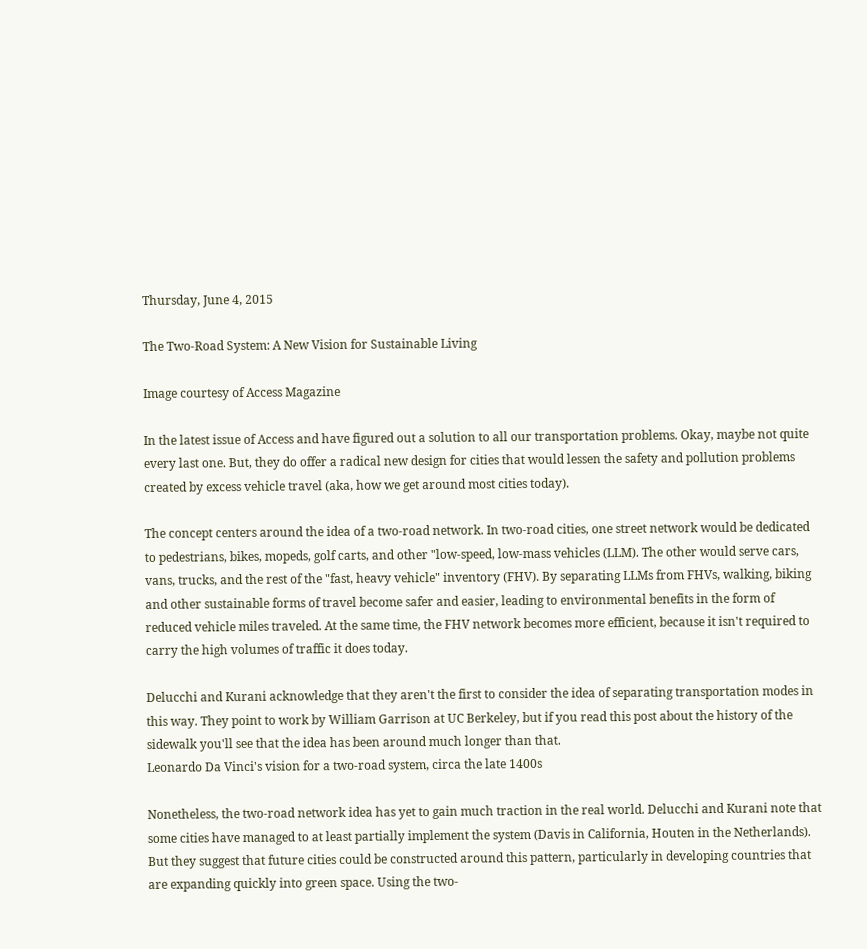Thursday, June 4, 2015

The Two-Road System: A New Vision for Sustainable Living

Image courtesy of Access Magazine

In the latest issue of Access and have figured out a solution to all our transportation problems. Okay, maybe not quite every last one. But, they do offer a radical new design for cities that would lessen the safety and pollution problems created by excess vehicle travel (aka, how we get around most cities today).

The concept centers around the idea of a two-road network. In two-road cities, one street network would be dedicated to pedestrians, bikes, mopeds, golf carts, and other "low-speed, low-mass vehicles (LLM). The other would serve cars, vans, trucks, and the rest of the "fast, heavy vehicle" inventory (FHV). By separating LLMs from FHVs, walking, biking and other sustainable forms of travel become safer and easier, leading to environmental benefits in the form of reduced vehicle miles traveled. At the same time, the FHV network becomes more efficient, because it isn't required to carry the high volumes of traffic it does today.

Delucchi and Kurani acknowledge that they aren't the first to consider the idea of separating transportation modes in this way. They point to work by William Garrison at UC Berkeley, but if you read this post about the history of the sidewalk you'll see that the idea has been around much longer than that.
Leonardo Da Vinci's vision for a two-road system, circa the late 1400s

Nonetheless, the two-road network idea has yet to gain much traction in the real world. Delucchi and Kurani note that some cities have managed to at least partially implement the system (Davis in California, Houten in the Netherlands). But they suggest that future cities could be constructed around this pattern, particularly in developing countries that are expanding quickly into green space. Using the two-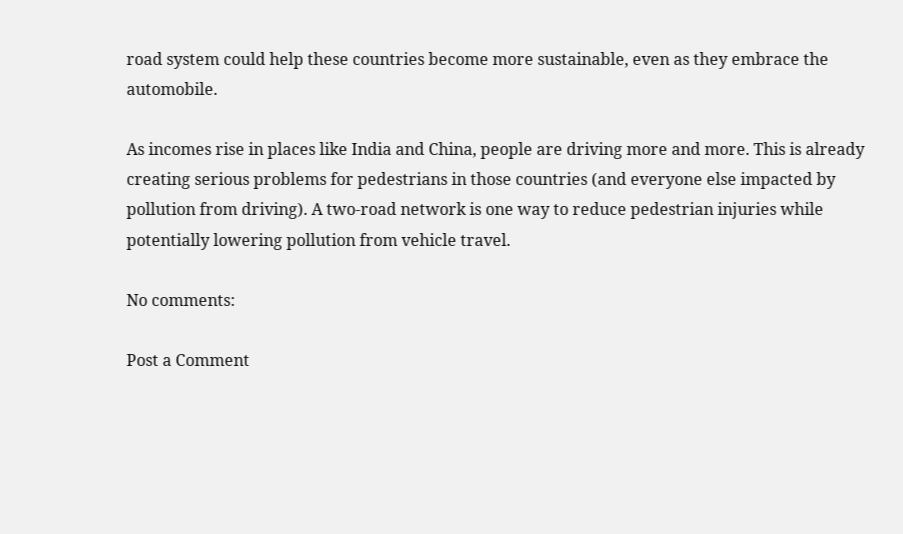road system could help these countries become more sustainable, even as they embrace the automobile.

As incomes rise in places like India and China, people are driving more and more. This is already creating serious problems for pedestrians in those countries (and everyone else impacted by pollution from driving). A two-road network is one way to reduce pedestrian injuries while potentially lowering pollution from vehicle travel.

No comments:

Post a Comment